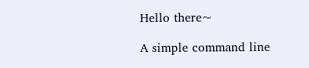Hello there~

A simple command line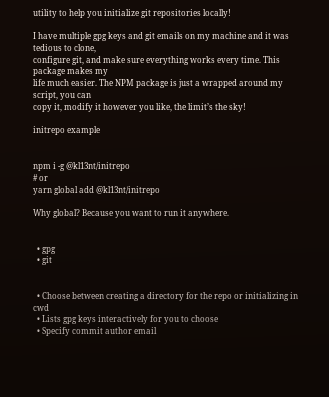utility to help you initialize git repositories locally!

I have multiple gpg keys and git emails on my machine and it was tedious to clone,
configure git, and make sure everything works every time. This package makes my
life much easier. The NPM package is just a wrapped around my script, you can
copy it, modify it however you like, the limit’s the sky!

initrepo example


npm i -g @kl13nt/initrepo
# or
yarn global add @kl13nt/initrepo

Why global? Because you want to run it anywhere.


  • gpg
  • git


  • Choose between creating a directory for the repo or initializing in cwd
  • Lists gpg keys interactively for you to choose
  • Specify commit author email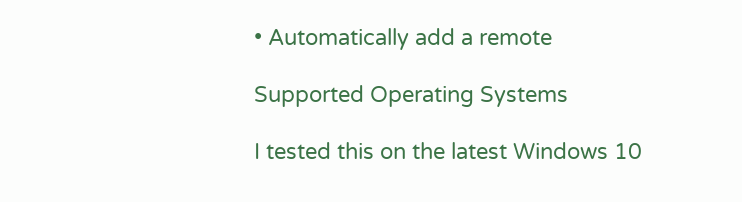• Automatically add a remote

Supported Operating Systems

I tested this on the latest Windows 10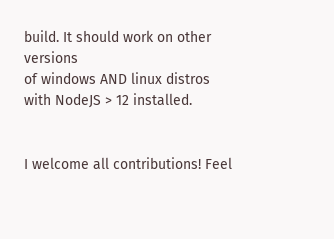build. It should work on other versions
of windows AND linux distros with NodeJS > 12 installed.


I welcome all contributions! Feel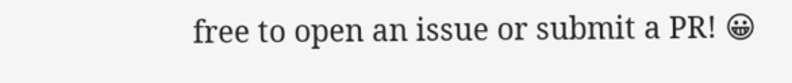free to open an issue or submit a PR! 😀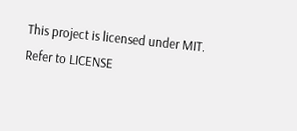This project is licensed under MIT. Refer to LICENSE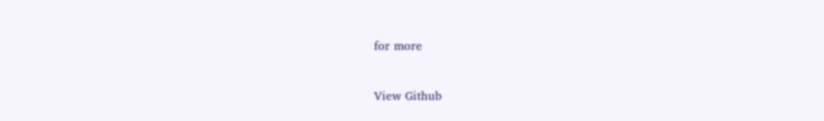for more


View Github